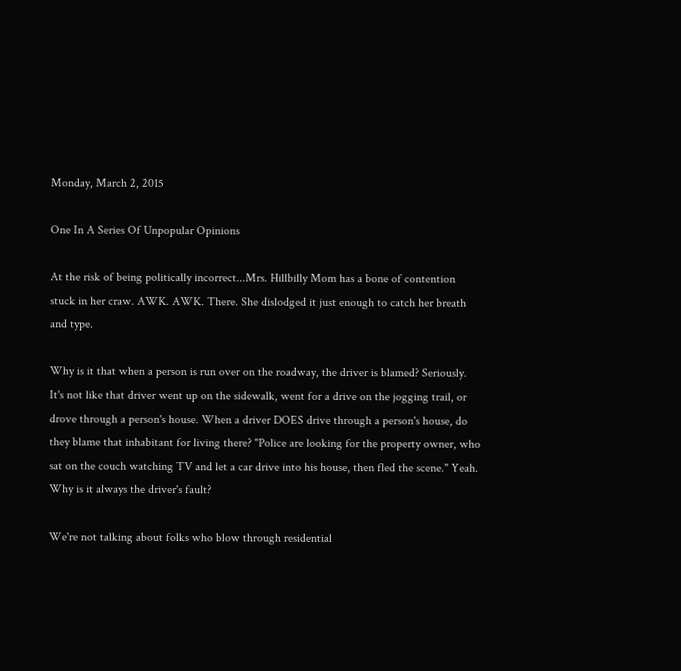Monday, March 2, 2015

One In A Series Of Unpopular Opinions

At the risk of being politically incorrect...Mrs. Hillbilly Mom has a bone of contention stuck in her craw. AWK. AWK. There. She dislodged it just enough to catch her breath and type.

Why is it that when a person is run over on the roadway, the driver is blamed? Seriously. It's not like that driver went up on the sidewalk, went for a drive on the jogging trail, or drove through a person's house. When a driver DOES drive through a person's house, do they blame that inhabitant for living there? "Police are looking for the property owner, who sat on the couch watching TV and let a car drive into his house, then fled the scene." Yeah. Why is it always the driver's fault?

We're not talking about folks who blow through residential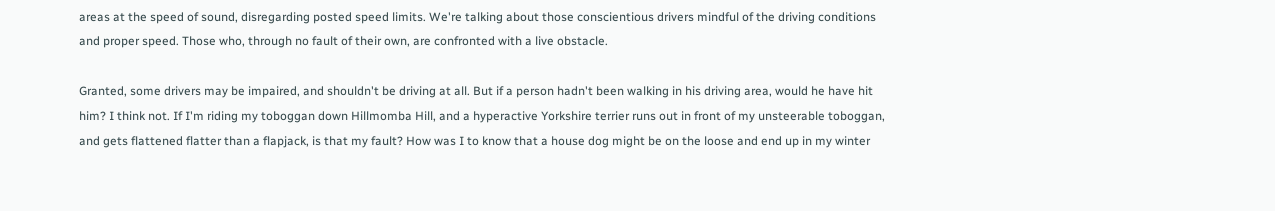areas at the speed of sound, disregarding posted speed limits. We're talking about those conscientious drivers mindful of the driving conditions and proper speed. Those who, through no fault of their own, are confronted with a live obstacle.

Granted, some drivers may be impaired, and shouldn't be driving at all. But if a person hadn't been walking in his driving area, would he have hit him? I think not. If I'm riding my toboggan down Hillmomba Hill, and a hyperactive Yorkshire terrier runs out in front of my unsteerable toboggan, and gets flattened flatter than a flapjack, is that my fault? How was I to know that a house dog might be on the loose and end up in my winter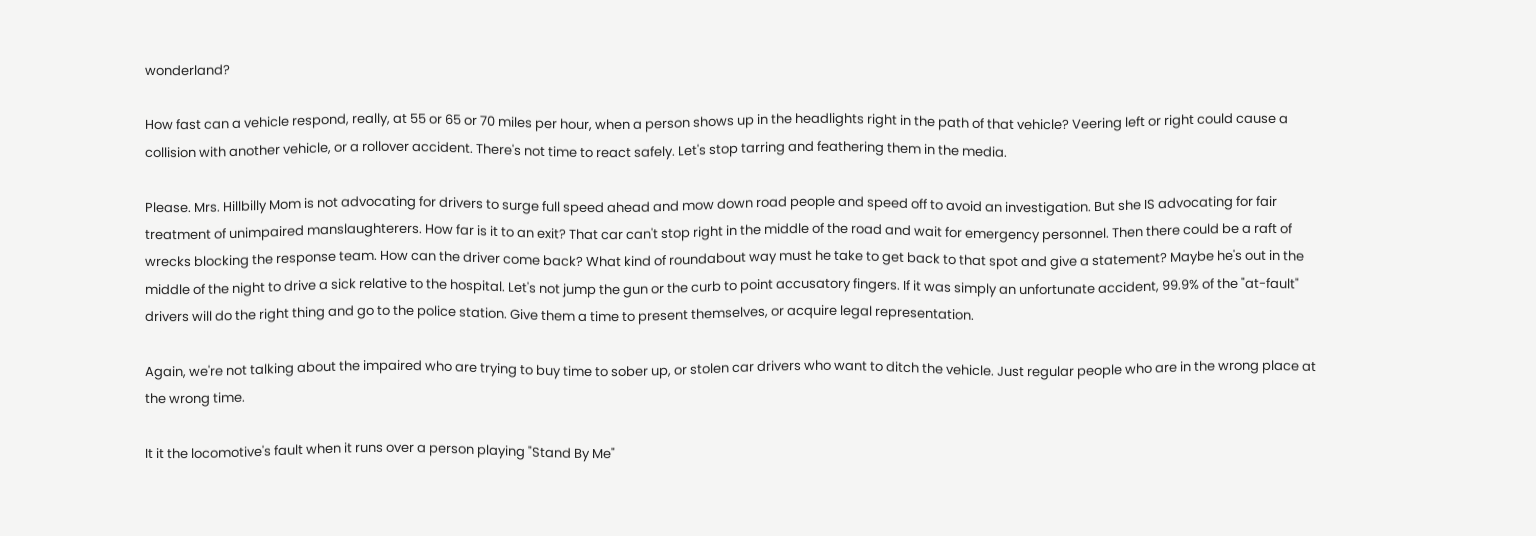wonderland?

How fast can a vehicle respond, really, at 55 or 65 or 70 miles per hour, when a person shows up in the headlights right in the path of that vehicle? Veering left or right could cause a collision with another vehicle, or a rollover accident. There's not time to react safely. Let's stop tarring and feathering them in the media.

Please. Mrs. Hillbilly Mom is not advocating for drivers to surge full speed ahead and mow down road people and speed off to avoid an investigation. But she IS advocating for fair treatment of unimpaired manslaughterers. How far is it to an exit? That car can't stop right in the middle of the road and wait for emergency personnel. Then there could be a raft of wrecks blocking the response team. How can the driver come back? What kind of roundabout way must he take to get back to that spot and give a statement? Maybe he's out in the middle of the night to drive a sick relative to the hospital. Let's not jump the gun or the curb to point accusatory fingers. If it was simply an unfortunate accident, 99.9% of the "at-fault" drivers will do the right thing and go to the police station. Give them a time to present themselves, or acquire legal representation.

Again, we're not talking about the impaired who are trying to buy time to sober up, or stolen car drivers who want to ditch the vehicle. Just regular people who are in the wrong place at the wrong time.

It it the locomotive's fault when it runs over a person playing "Stand By Me"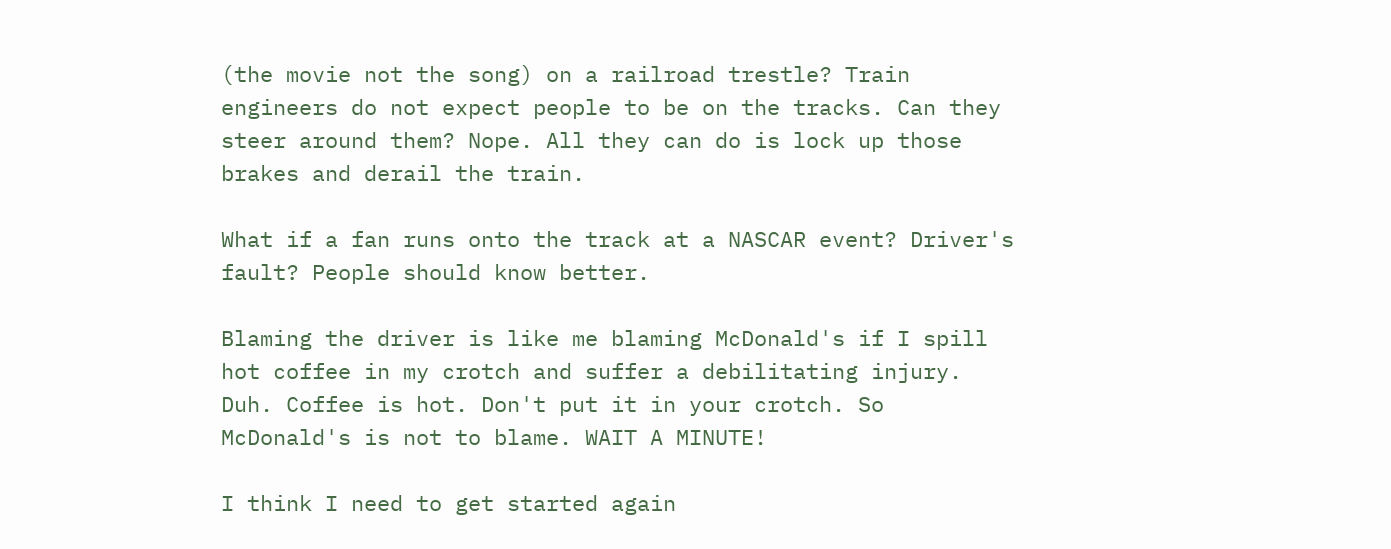(the movie not the song) on a railroad trestle? Train engineers do not expect people to be on the tracks. Can they steer around them? Nope. All they can do is lock up those brakes and derail the train.

What if a fan runs onto the track at a NASCAR event? Driver's fault? People should know better.

Blaming the driver is like me blaming McDonald's if I spill hot coffee in my crotch and suffer a debilitating injury. Duh. Coffee is hot. Don't put it in your crotch. So McDonald's is not to blame. WAIT A MINUTE!

I think I need to get started again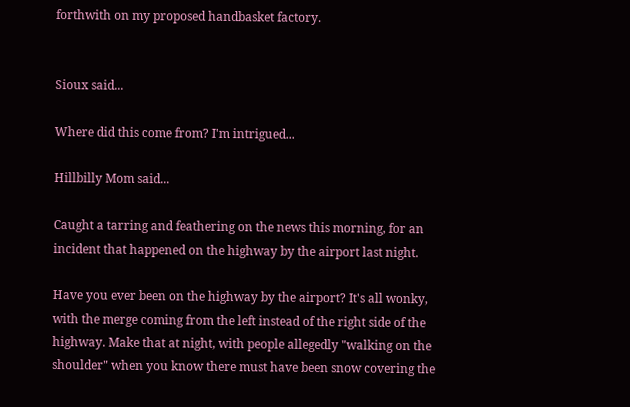forthwith on my proposed handbasket factory.


Sioux said...

Where did this come from? I'm intrigued...

Hillbilly Mom said...

Caught a tarring and feathering on the news this morning, for an incident that happened on the highway by the airport last night.

Have you ever been on the highway by the airport? It's all wonky, with the merge coming from the left instead of the right side of the highway. Make that at night, with people allegedly "walking on the shoulder" when you know there must have been snow covering the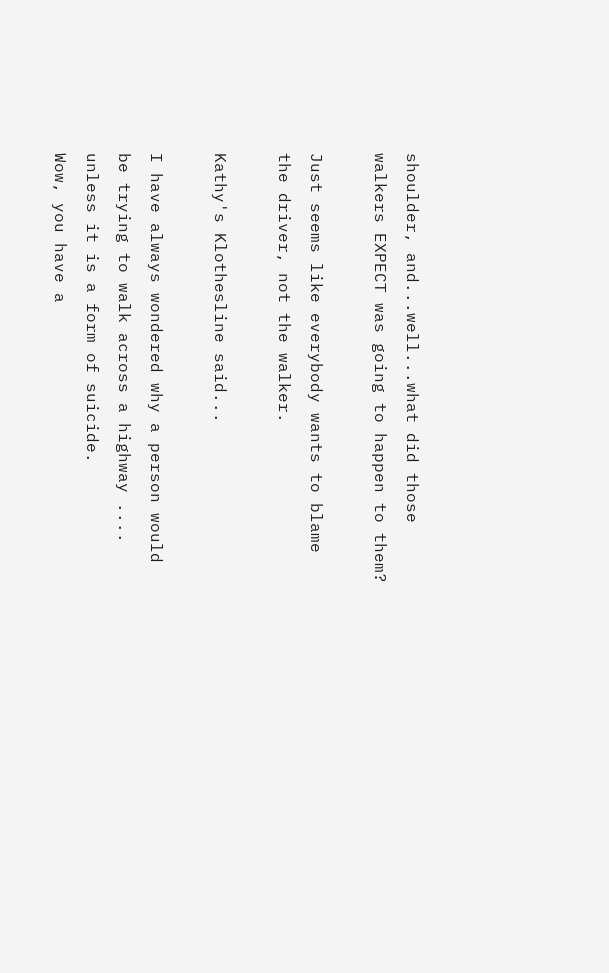shoulder, and...well...what did those walkers EXPECT was going to happen to them?

Just seems like everybody wants to blame the driver, not the walker.

Kathy's Klothesline said...

I have always wondered why a person would be trying to walk across a highway .... unless it is a form of suicide.
Wow, you have a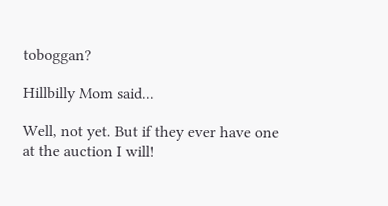toboggan?

Hillbilly Mom said...

Well, not yet. But if they ever have one at the auction I will!